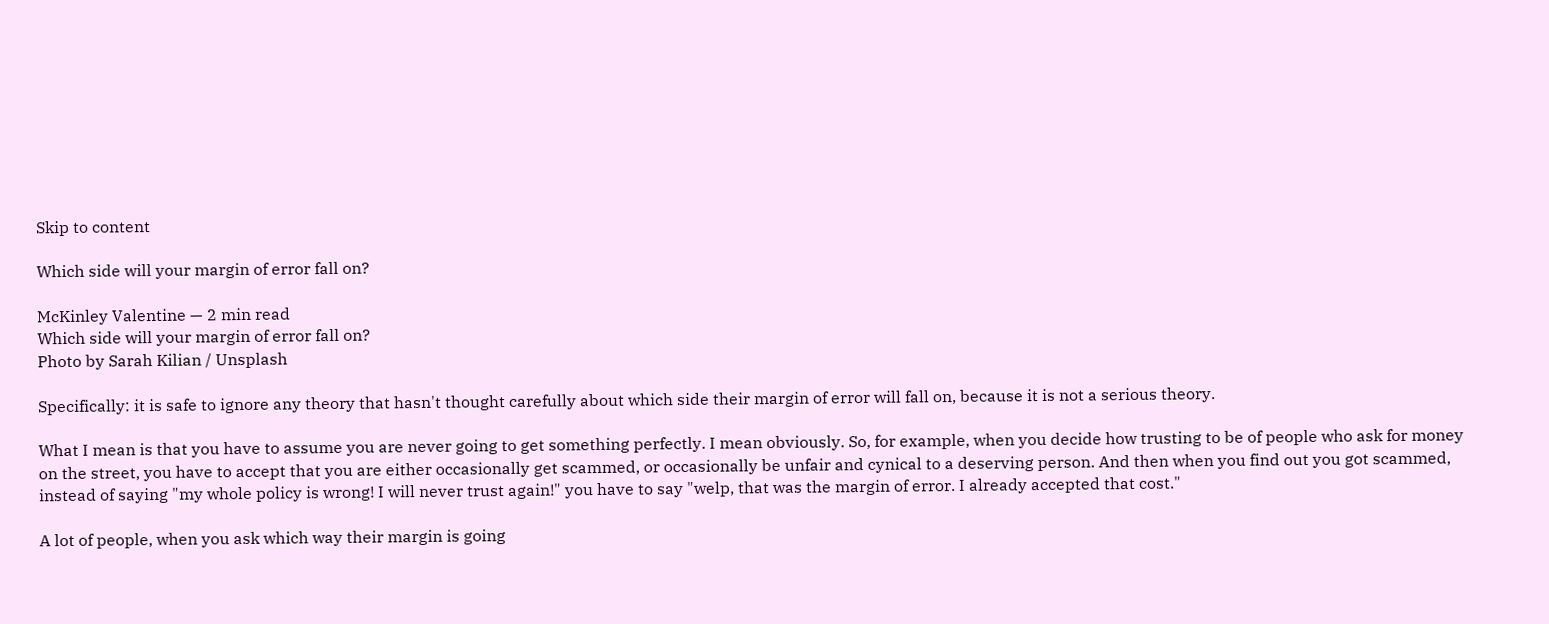Skip to content

Which side will your margin of error fall on?

McKinley Valentine — 2 min read
Which side will your margin of error fall on?
Photo by Sarah Kilian / Unsplash

Specifically: it is safe to ignore any theory that hasn't thought carefully about which side their margin of error will fall on, because it is not a serious theory.

What I mean is that you have to assume you are never going to get something perfectly. I mean obviously. So, for example, when you decide how trusting to be of people who ask for money on the street, you have to accept that you are either occasionally get scammed, or occasionally be unfair and cynical to a deserving person. And then when you find out you got scammed, instead of saying "my whole policy is wrong! I will never trust again!" you have to say "welp, that was the margin of error. I already accepted that cost."

A lot of people, when you ask which way their margin is going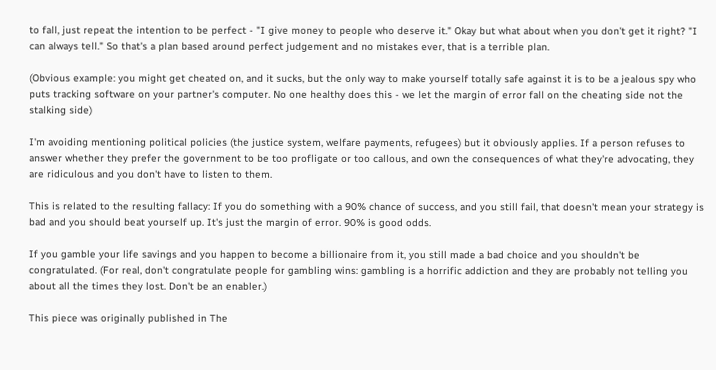to fall, just repeat the intention to be perfect - "I give money to people who deserve it." Okay but what about when you don't get it right? "I can always tell." So that's a plan based around perfect judgement and no mistakes ever, that is a terrible plan.

(Obvious example: you might get cheated on, and it sucks, but the only way to make yourself totally safe against it is to be a jealous spy who puts tracking software on your partner's computer. No one healthy does this - we let the margin of error fall on the cheating side not the stalking side)

I'm avoiding mentioning political policies (the justice system, welfare payments, refugees) but it obviously applies. If a person refuses to answer whether they prefer the government to be too profligate or too callous, and own the consequences of what they're advocating, they are ridiculous and you don't have to listen to them.

This is related to the resulting fallacy: If you do something with a 90% chance of success, and you still fail, that doesn't mean your strategy is bad and you should beat yourself up. It's just the margin of error. 90% is good odds.

If you gamble your life savings and you happen to become a billionaire from it, you still made a bad choice and you shouldn't be congratulated. (For real, don't congratulate people for gambling wins: gambling is a horrific addiction and they are probably not telling you about all the times they lost. Don't be an enabler.)

This piece was originally published in The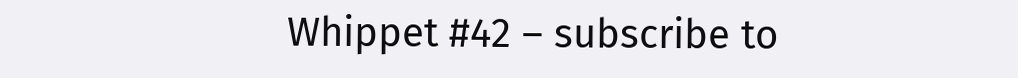Whippet #42 – subscribe to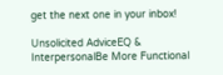get the next one in your inbox!

Unsolicited AdviceEQ & InterpersonalBe More Functional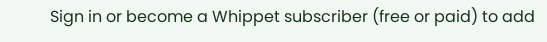Sign in or become a Whippet subscriber (free or paid) to add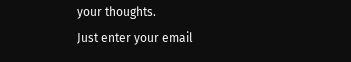your thoughts.
Just enter your email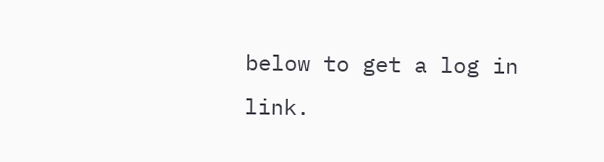below to get a log in link.